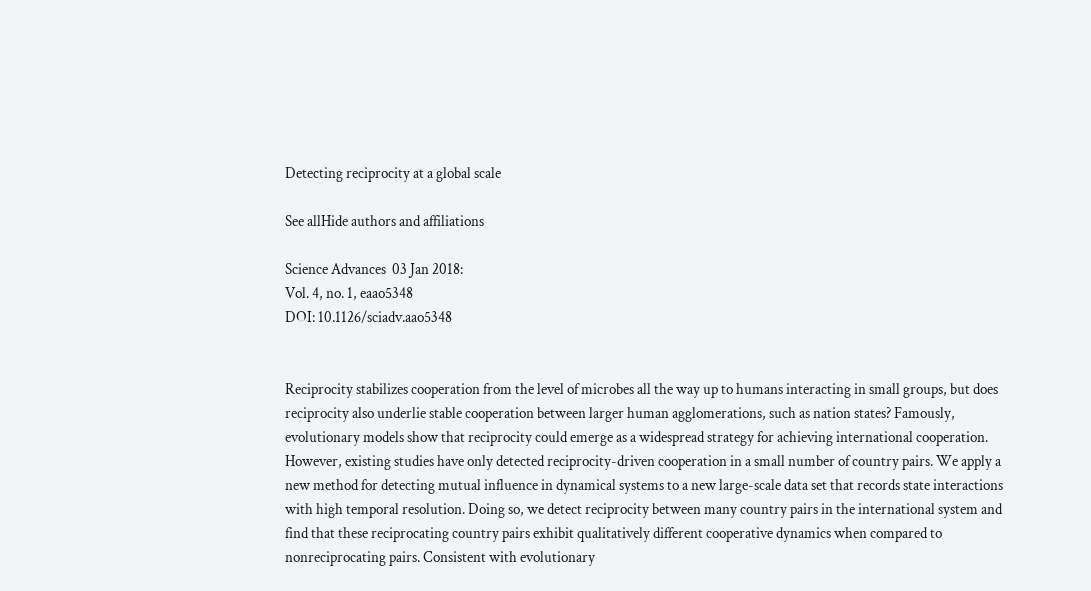Detecting reciprocity at a global scale

See allHide authors and affiliations

Science Advances  03 Jan 2018:
Vol. 4, no. 1, eaao5348
DOI: 10.1126/sciadv.aao5348


Reciprocity stabilizes cooperation from the level of microbes all the way up to humans interacting in small groups, but does reciprocity also underlie stable cooperation between larger human agglomerations, such as nation states? Famously, evolutionary models show that reciprocity could emerge as a widespread strategy for achieving international cooperation. However, existing studies have only detected reciprocity-driven cooperation in a small number of country pairs. We apply a new method for detecting mutual influence in dynamical systems to a new large-scale data set that records state interactions with high temporal resolution. Doing so, we detect reciprocity between many country pairs in the international system and find that these reciprocating country pairs exhibit qualitatively different cooperative dynamics when compared to nonreciprocating pairs. Consistent with evolutionary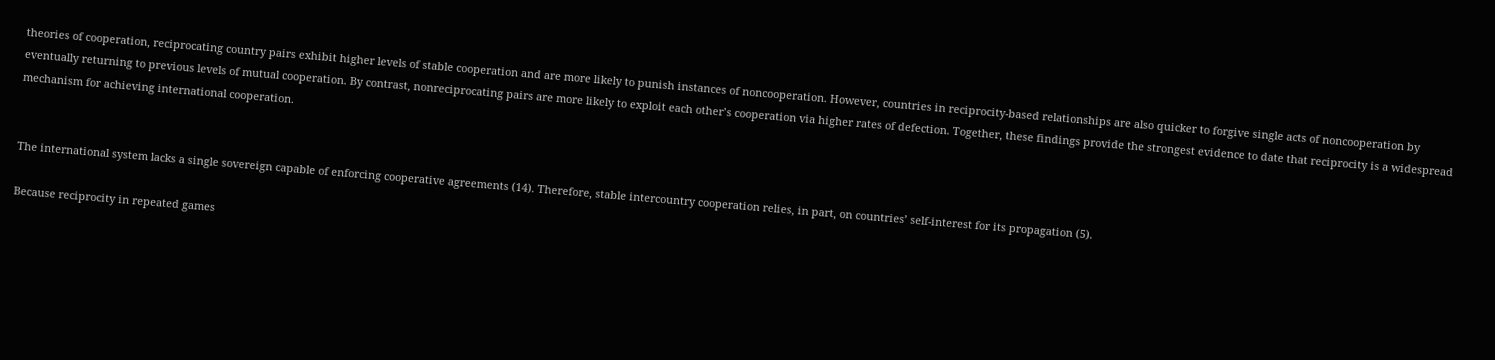theories of cooperation, reciprocating country pairs exhibit higher levels of stable cooperation and are more likely to punish instances of noncooperation. However, countries in reciprocity-based relationships are also quicker to forgive single acts of noncooperation by eventually returning to previous levels of mutual cooperation. By contrast, nonreciprocating pairs are more likely to exploit each other’s cooperation via higher rates of defection. Together, these findings provide the strongest evidence to date that reciprocity is a widespread mechanism for achieving international cooperation.


The international system lacks a single sovereign capable of enforcing cooperative agreements (14). Therefore, stable intercountry cooperation relies, in part, on countries’ self-interest for its propagation (5).

Because reciprocity in repeated games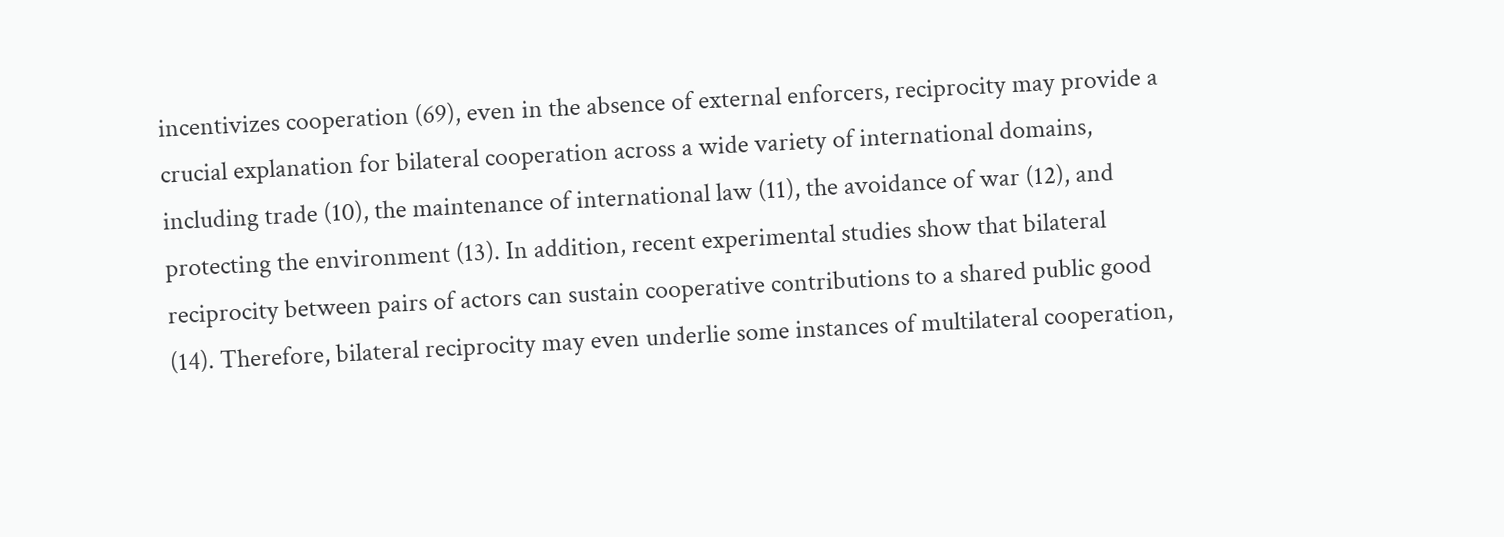incentivizes cooperation (69), even in the absence of external enforcers, reciprocity may provide a crucial explanation for bilateral cooperation across a wide variety of international domains, including trade (10), the maintenance of international law (11), the avoidance of war (12), and protecting the environment (13). In addition, recent experimental studies show that bilateral reciprocity between pairs of actors can sustain cooperative contributions to a shared public good (14). Therefore, bilateral reciprocity may even underlie some instances of multilateral cooperation,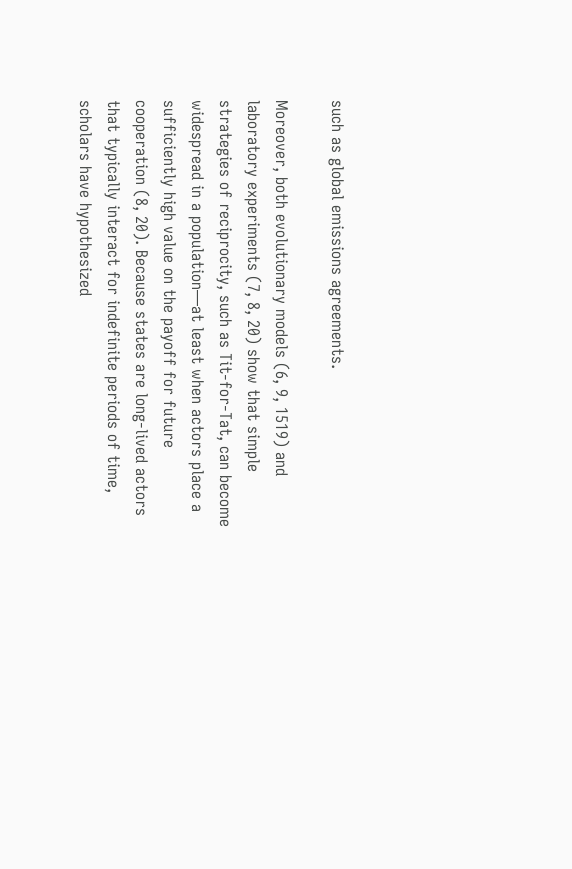such as global emissions agreements.

Moreover, both evolutionary models (6, 9, 1519) and laboratory experiments (7, 8, 20) show that simple strategies of reciprocity, such as Tit-for-Tat, can become widespread in a population—at least when actors place a sufficiently high value on the payoff for future cooperation (8, 20). Because states are long-lived actors that typically interact for indefinite periods of time, scholars have hypothesized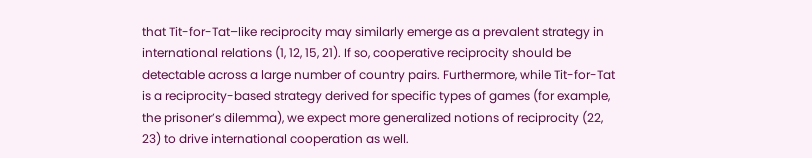that Tit-for-Tat–like reciprocity may similarly emerge as a prevalent strategy in international relations (1, 12, 15, 21). If so, cooperative reciprocity should be detectable across a large number of country pairs. Furthermore, while Tit-for-Tat is a reciprocity-based strategy derived for specific types of games (for example, the prisoner’s dilemma), we expect more generalized notions of reciprocity (22, 23) to drive international cooperation as well.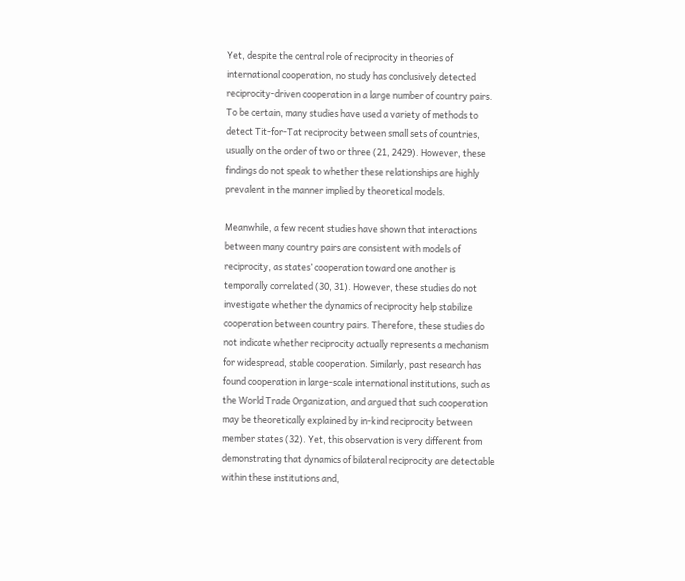Yet, despite the central role of reciprocity in theories of international cooperation, no study has conclusively detected reciprocity-driven cooperation in a large number of country pairs. To be certain, many studies have used a variety of methods to detect Tit-for-Tat reciprocity between small sets of countries, usually on the order of two or three (21, 2429). However, these findings do not speak to whether these relationships are highly prevalent in the manner implied by theoretical models.

Meanwhile, a few recent studies have shown that interactions between many country pairs are consistent with models of reciprocity, as states’ cooperation toward one another is temporally correlated (30, 31). However, these studies do not investigate whether the dynamics of reciprocity help stabilize cooperation between country pairs. Therefore, these studies do not indicate whether reciprocity actually represents a mechanism for widespread, stable cooperation. Similarly, past research has found cooperation in large-scale international institutions, such as the World Trade Organization, and argued that such cooperation may be theoretically explained by in-kind reciprocity between member states (32). Yet, this observation is very different from demonstrating that dynamics of bilateral reciprocity are detectable within these institutions and,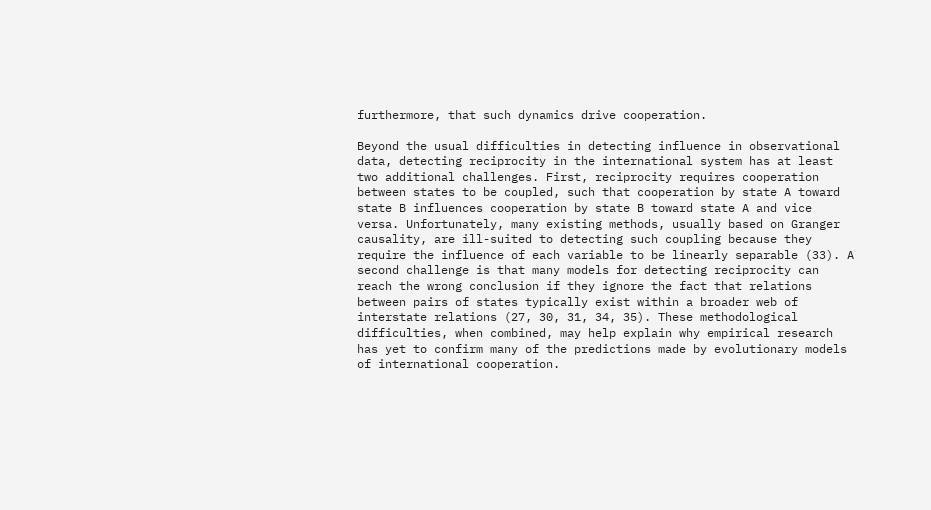furthermore, that such dynamics drive cooperation.

Beyond the usual difficulties in detecting influence in observational data, detecting reciprocity in the international system has at least two additional challenges. First, reciprocity requires cooperation between states to be coupled, such that cooperation by state A toward state B influences cooperation by state B toward state A and vice versa. Unfortunately, many existing methods, usually based on Granger causality, are ill-suited to detecting such coupling because they require the influence of each variable to be linearly separable (33). A second challenge is that many models for detecting reciprocity can reach the wrong conclusion if they ignore the fact that relations between pairs of states typically exist within a broader web of interstate relations (27, 30, 31, 34, 35). These methodological difficulties, when combined, may help explain why empirical research has yet to confirm many of the predictions made by evolutionary models of international cooperation.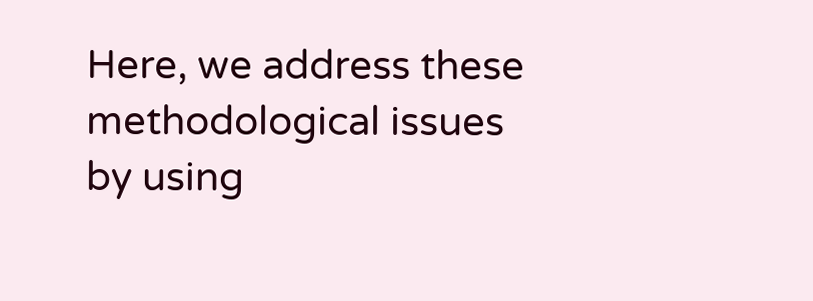Here, we address these methodological issues by using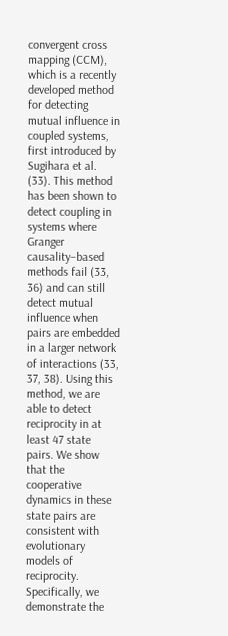convergent cross mapping (CCM), which is a recently developed method for detecting mutual influence in coupled systems, first introduced by Sugihara et al. (33). This method has been shown to detect coupling in systems where Granger causality–based methods fail (33, 36) and can still detect mutual influence when pairs are embedded in a larger network of interactions (33, 37, 38). Using this method, we are able to detect reciprocity in at least 47 state pairs. We show that the cooperative dynamics in these state pairs are consistent with evolutionary models of reciprocity. Specifically, we demonstrate the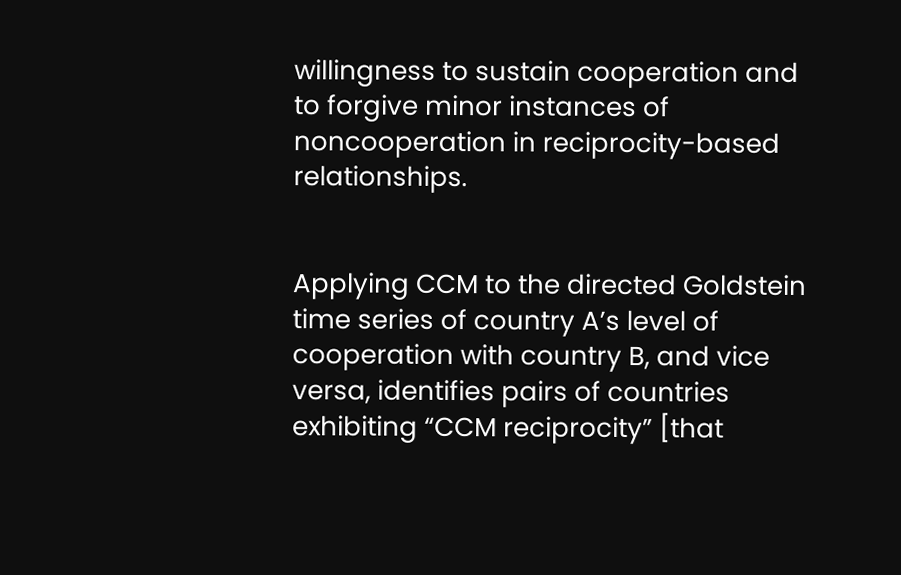willingness to sustain cooperation and to forgive minor instances of noncooperation in reciprocity-based relationships.


Applying CCM to the directed Goldstein time series of country A’s level of cooperation with country B, and vice versa, identifies pairs of countries exhibiting “CCM reciprocity” [that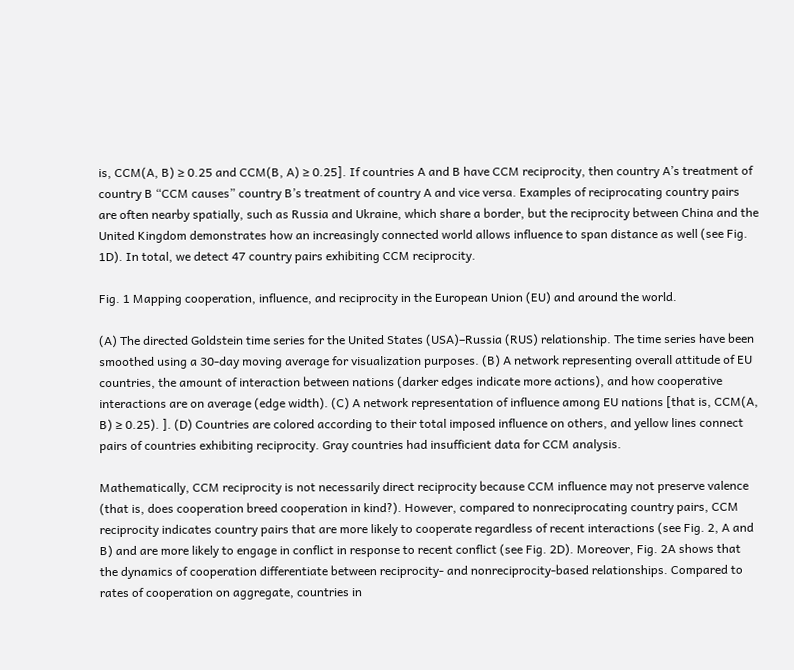is, CCM(A, B) ≥ 0.25 and CCM(B, A) ≥ 0.25]. If countries A and B have CCM reciprocity, then country A’s treatment of country B “CCM causes” country B’s treatment of country A and vice versa. Examples of reciprocating country pairs are often nearby spatially, such as Russia and Ukraine, which share a border, but the reciprocity between China and the United Kingdom demonstrates how an increasingly connected world allows influence to span distance as well (see Fig. 1D). In total, we detect 47 country pairs exhibiting CCM reciprocity.

Fig. 1 Mapping cooperation, influence, and reciprocity in the European Union (EU) and around the world.

(A) The directed Goldstein time series for the United States (USA)–Russia (RUS) relationship. The time series have been smoothed using a 30-day moving average for visualization purposes. (B) A network representing overall attitude of EU countries, the amount of interaction between nations (darker edges indicate more actions), and how cooperative interactions are on average (edge width). (C) A network representation of influence among EU nations [that is, CCM(A, B) ≥ 0.25). ]. (D) Countries are colored according to their total imposed influence on others, and yellow lines connect pairs of countries exhibiting reciprocity. Gray countries had insufficient data for CCM analysis.

Mathematically, CCM reciprocity is not necessarily direct reciprocity because CCM influence may not preserve valence (that is, does cooperation breed cooperation in kind?). However, compared to nonreciprocating country pairs, CCM reciprocity indicates country pairs that are more likely to cooperate regardless of recent interactions (see Fig. 2, A and B) and are more likely to engage in conflict in response to recent conflict (see Fig. 2D). Moreover, Fig. 2A shows that the dynamics of cooperation differentiate between reciprocity- and nonreciprocity-based relationships. Compared to rates of cooperation on aggregate, countries in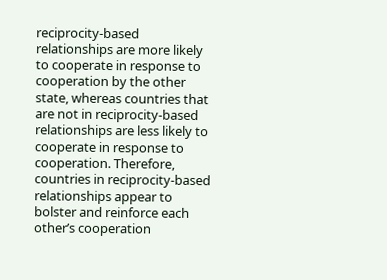reciprocity-based relationships are more likely to cooperate in response to cooperation by the other state, whereas countries that are not in reciprocity-based relationships are less likely to cooperate in response to cooperation. Therefore, countries in reciprocity-based relationships appear to bolster and reinforce each other’s cooperation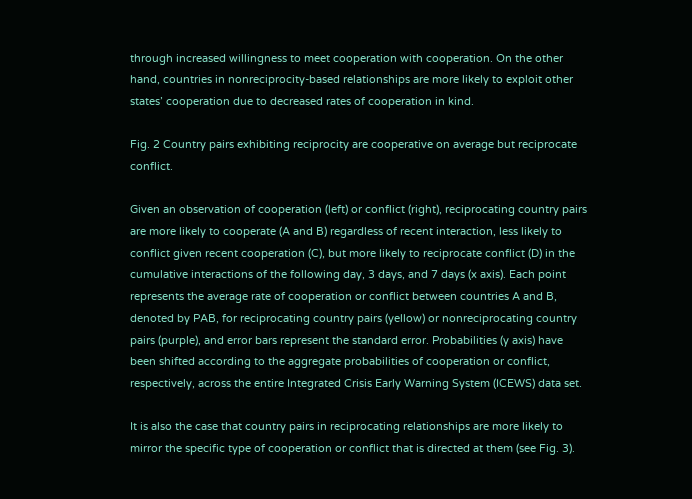through increased willingness to meet cooperation with cooperation. On the other hand, countries in nonreciprocity-based relationships are more likely to exploit other states’ cooperation due to decreased rates of cooperation in kind.

Fig. 2 Country pairs exhibiting reciprocity are cooperative on average but reciprocate conflict.

Given an observation of cooperation (left) or conflict (right), reciprocating country pairs are more likely to cooperate (A and B) regardless of recent interaction, less likely to conflict given recent cooperation (C), but more likely to reciprocate conflict (D) in the cumulative interactions of the following day, 3 days, and 7 days (x axis). Each point represents the average rate of cooperation or conflict between countries A and B, denoted by PAB, for reciprocating country pairs (yellow) or nonreciprocating country pairs (purple), and error bars represent the standard error. Probabilities (y axis) have been shifted according to the aggregate probabilities of cooperation or conflict, respectively, across the entire Integrated Crisis Early Warning System (ICEWS) data set.

It is also the case that country pairs in reciprocating relationships are more likely to mirror the specific type of cooperation or conflict that is directed at them (see Fig. 3).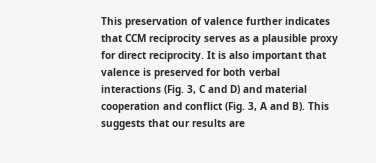This preservation of valence further indicates that CCM reciprocity serves as a plausible proxy for direct reciprocity. It is also important that valence is preserved for both verbal interactions (Fig. 3, C and D) and material cooperation and conflict (Fig. 3, A and B). This suggests that our results are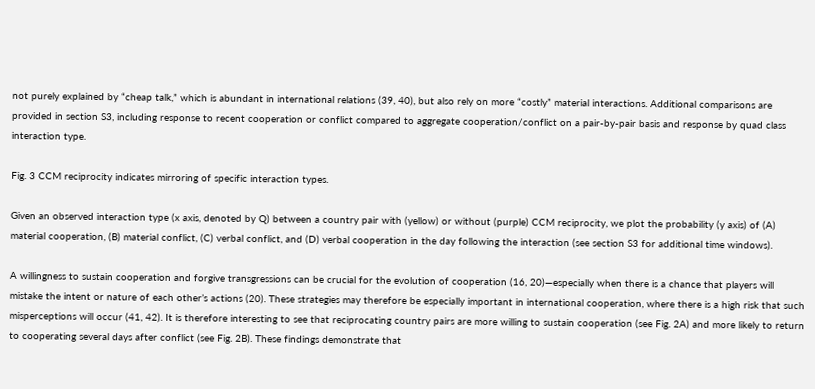not purely explained by “cheap talk,” which is abundant in international relations (39, 40), but also rely on more “costly” material interactions. Additional comparisons are provided in section S3, including response to recent cooperation or conflict compared to aggregate cooperation/conflict on a pair-by-pair basis and response by quad class interaction type.

Fig. 3 CCM reciprocity indicates mirroring of specific interaction types.

Given an observed interaction type (x axis, denoted by Q) between a country pair with (yellow) or without (purple) CCM reciprocity, we plot the probability (y axis) of (A) material cooperation, (B) material conflict, (C) verbal conflict, and (D) verbal cooperation in the day following the interaction (see section S3 for additional time windows).

A willingness to sustain cooperation and forgive transgressions can be crucial for the evolution of cooperation (16, 20)—especially when there is a chance that players will mistake the intent or nature of each other’s actions (20). These strategies may therefore be especially important in international cooperation, where there is a high risk that such misperceptions will occur (41, 42). It is therefore interesting to see that reciprocating country pairs are more willing to sustain cooperation (see Fig. 2A) and more likely to return to cooperating several days after conflict (see Fig. 2B). These findings demonstrate that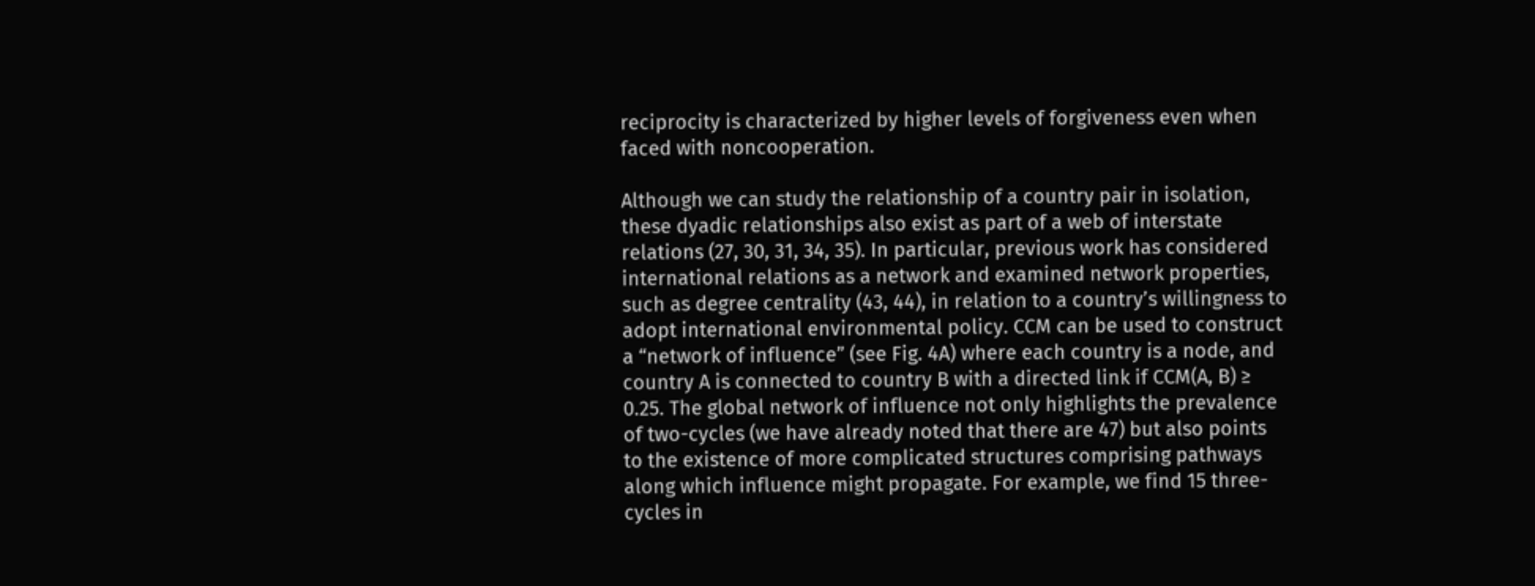reciprocity is characterized by higher levels of forgiveness even when faced with noncooperation.

Although we can study the relationship of a country pair in isolation, these dyadic relationships also exist as part of a web of interstate relations (27, 30, 31, 34, 35). In particular, previous work has considered international relations as a network and examined network properties, such as degree centrality (43, 44), in relation to a country’s willingness to adopt international environmental policy. CCM can be used to construct a “network of influence” (see Fig. 4A) where each country is a node, and country A is connected to country B with a directed link if CCM(A, B) ≥ 0.25. The global network of influence not only highlights the prevalence of two-cycles (we have already noted that there are 47) but also points to the existence of more complicated structures comprising pathways along which influence might propagate. For example, we find 15 three-cycles in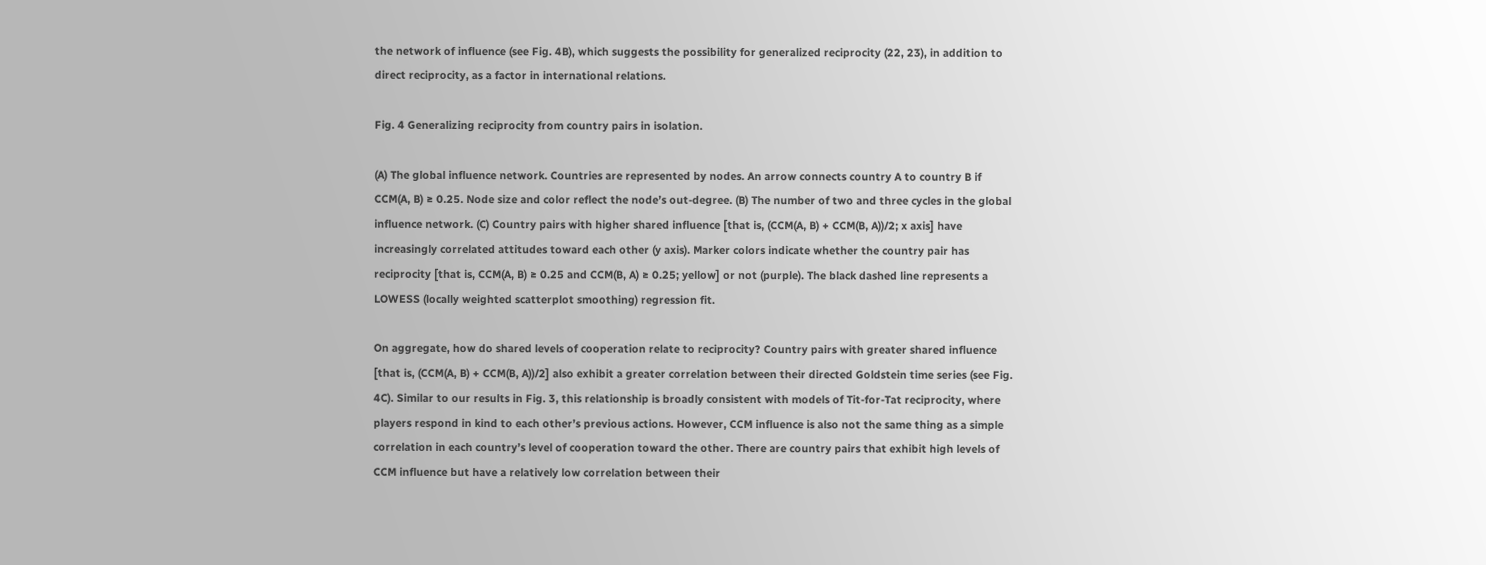the network of influence (see Fig. 4B), which suggests the possibility for generalized reciprocity (22, 23), in addition to direct reciprocity, as a factor in international relations.

Fig. 4 Generalizing reciprocity from country pairs in isolation.

(A) The global influence network. Countries are represented by nodes. An arrow connects country A to country B if CCM(A, B) ≥ 0.25. Node size and color reflect the node’s out-degree. (B) The number of two and three cycles in the global influence network. (C) Country pairs with higher shared influence [that is, (CCM(A, B) + CCM(B, A))/2; x axis] have increasingly correlated attitudes toward each other (y axis). Marker colors indicate whether the country pair has reciprocity [that is, CCM(A, B) ≥ 0.25 and CCM(B, A) ≥ 0.25; yellow] or not (purple). The black dashed line represents a LOWESS (locally weighted scatterplot smoothing) regression fit.

On aggregate, how do shared levels of cooperation relate to reciprocity? Country pairs with greater shared influence [that is, (CCM(A, B) + CCM(B, A))/2] also exhibit a greater correlation between their directed Goldstein time series (see Fig. 4C). Similar to our results in Fig. 3, this relationship is broadly consistent with models of Tit-for-Tat reciprocity, where players respond in kind to each other’s previous actions. However, CCM influence is also not the same thing as a simple correlation in each country’s level of cooperation toward the other. There are country pairs that exhibit high levels of CCM influence but have a relatively low correlation between their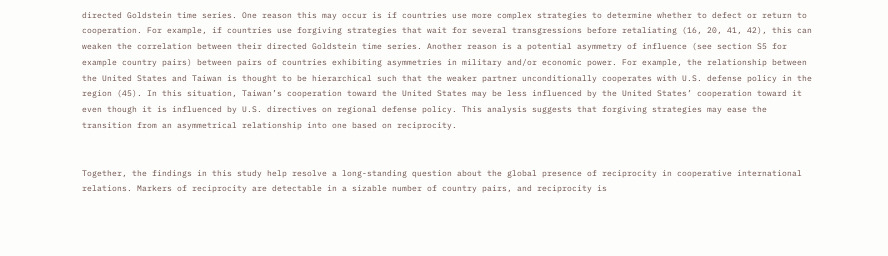directed Goldstein time series. One reason this may occur is if countries use more complex strategies to determine whether to defect or return to cooperation. For example, if countries use forgiving strategies that wait for several transgressions before retaliating (16, 20, 41, 42), this can weaken the correlation between their directed Goldstein time series. Another reason is a potential asymmetry of influence (see section S5 for example country pairs) between pairs of countries exhibiting asymmetries in military and/or economic power. For example, the relationship between the United States and Taiwan is thought to be hierarchical such that the weaker partner unconditionally cooperates with U.S. defense policy in the region (45). In this situation, Taiwan’s cooperation toward the United States may be less influenced by the United States’ cooperation toward it even though it is influenced by U.S. directives on regional defense policy. This analysis suggests that forgiving strategies may ease the transition from an asymmetrical relationship into one based on reciprocity.


Together, the findings in this study help resolve a long-standing question about the global presence of reciprocity in cooperative international relations. Markers of reciprocity are detectable in a sizable number of country pairs, and reciprocity is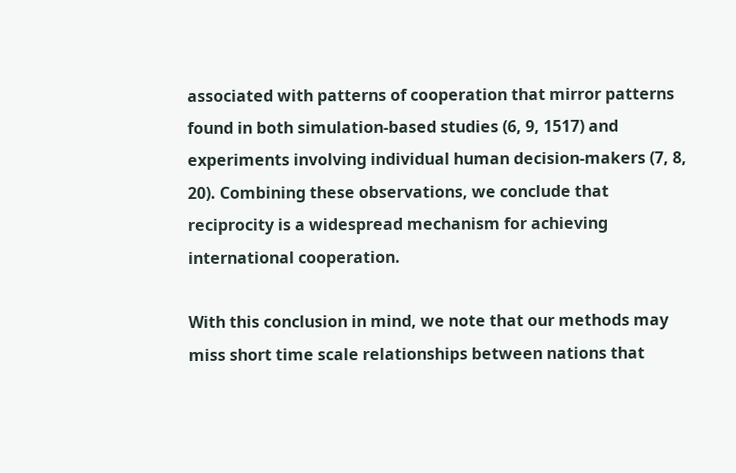associated with patterns of cooperation that mirror patterns found in both simulation-based studies (6, 9, 1517) and experiments involving individual human decision-makers (7, 8, 20). Combining these observations, we conclude that reciprocity is a widespread mechanism for achieving international cooperation.

With this conclusion in mind, we note that our methods may miss short time scale relationships between nations that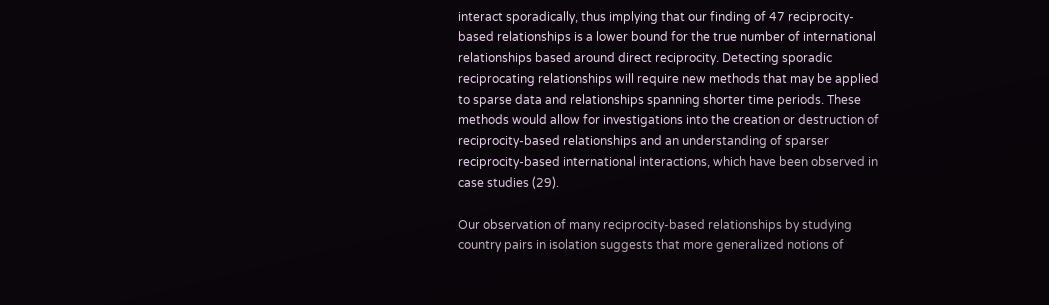interact sporadically, thus implying that our finding of 47 reciprocity-based relationships is a lower bound for the true number of international relationships based around direct reciprocity. Detecting sporadic reciprocating relationships will require new methods that may be applied to sparse data and relationships spanning shorter time periods. These methods would allow for investigations into the creation or destruction of reciprocity-based relationships and an understanding of sparser reciprocity-based international interactions, which have been observed in case studies (29).

Our observation of many reciprocity-based relationships by studying country pairs in isolation suggests that more generalized notions of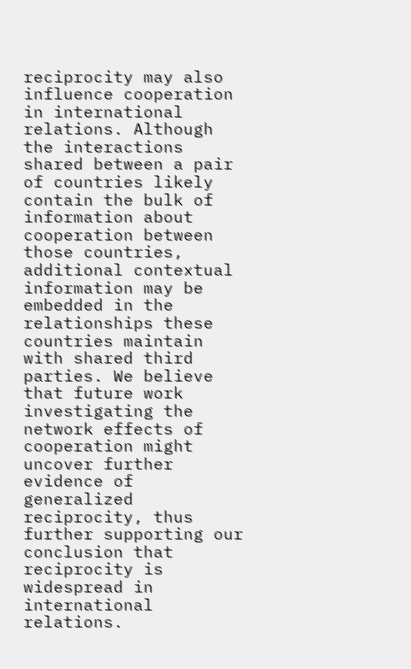reciprocity may also influence cooperation in international relations. Although the interactions shared between a pair of countries likely contain the bulk of information about cooperation between those countries, additional contextual information may be embedded in the relationships these countries maintain with shared third parties. We believe that future work investigating the network effects of cooperation might uncover further evidence of generalized reciprocity, thus further supporting our conclusion that reciprocity is widespread in international relations.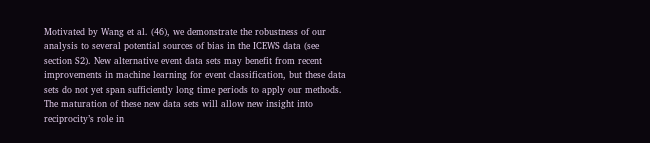Motivated by Wang et al. (46), we demonstrate the robustness of our analysis to several potential sources of bias in the ICEWS data (see section S2). New alternative event data sets may benefit from recent improvements in machine learning for event classification, but these data sets do not yet span sufficiently long time periods to apply our methods. The maturation of these new data sets will allow new insight into reciprocity’s role in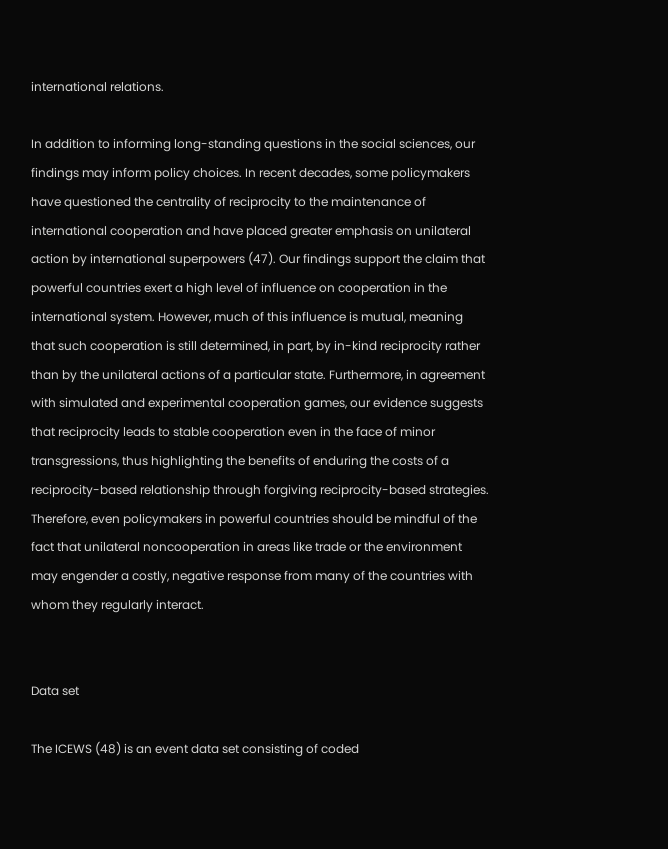international relations.

In addition to informing long-standing questions in the social sciences, our findings may inform policy choices. In recent decades, some policymakers have questioned the centrality of reciprocity to the maintenance of international cooperation and have placed greater emphasis on unilateral action by international superpowers (47). Our findings support the claim that powerful countries exert a high level of influence on cooperation in the international system. However, much of this influence is mutual, meaning that such cooperation is still determined, in part, by in-kind reciprocity rather than by the unilateral actions of a particular state. Furthermore, in agreement with simulated and experimental cooperation games, our evidence suggests that reciprocity leads to stable cooperation even in the face of minor transgressions, thus highlighting the benefits of enduring the costs of a reciprocity-based relationship through forgiving reciprocity-based strategies. Therefore, even policymakers in powerful countries should be mindful of the fact that unilateral noncooperation in areas like trade or the environment may engender a costly, negative response from many of the countries with whom they regularly interact.


Data set

The ICEWS (48) is an event data set consisting of coded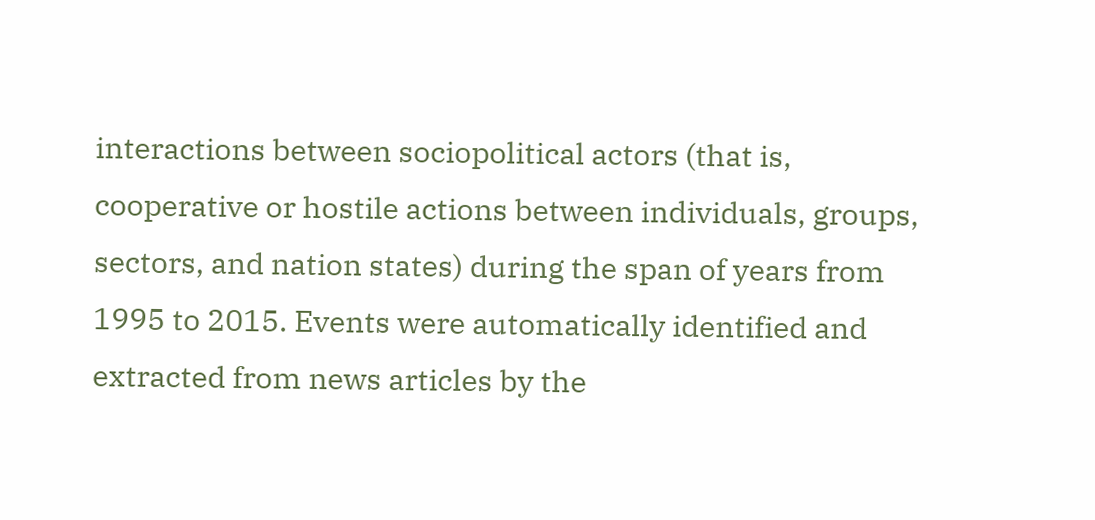interactions between sociopolitical actors (that is, cooperative or hostile actions between individuals, groups, sectors, and nation states) during the span of years from 1995 to 2015. Events were automatically identified and extracted from news articles by the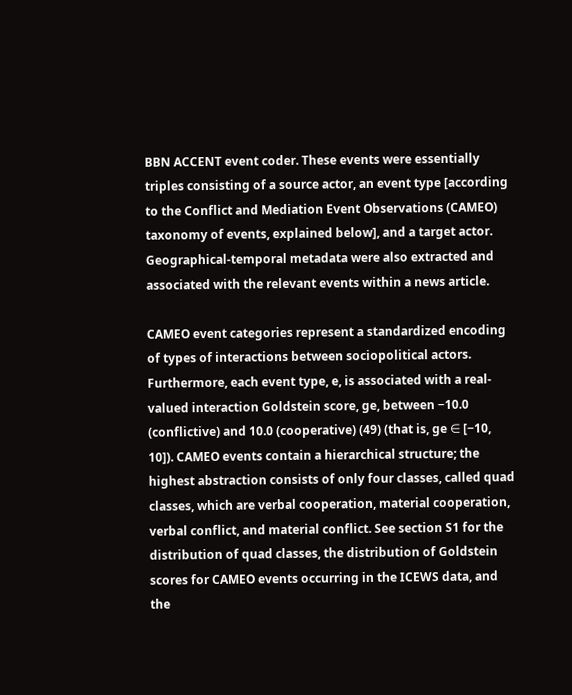BBN ACCENT event coder. These events were essentially triples consisting of a source actor, an event type [according to the Conflict and Mediation Event Observations (CAMEO) taxonomy of events, explained below], and a target actor. Geographical-temporal metadata were also extracted and associated with the relevant events within a news article.

CAMEO event categories represent a standardized encoding of types of interactions between sociopolitical actors. Furthermore, each event type, e, is associated with a real-valued interaction Goldstein score, ge, between −10.0 (conflictive) and 10.0 (cooperative) (49) (that is, ge ∈ [−10, 10]). CAMEO events contain a hierarchical structure; the highest abstraction consists of only four classes, called quad classes, which are verbal cooperation, material cooperation, verbal conflict, and material conflict. See section S1 for the distribution of quad classes, the distribution of Goldstein scores for CAMEO events occurring in the ICEWS data, and the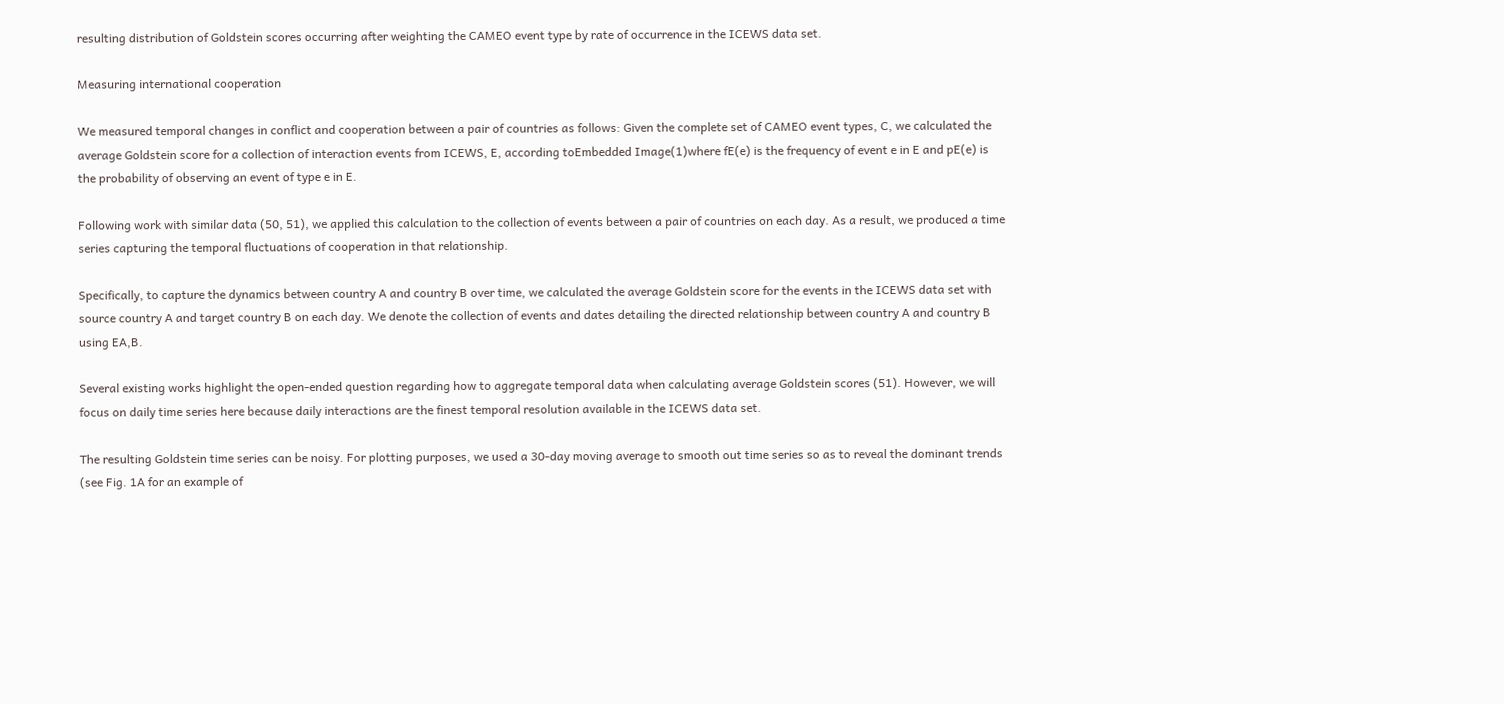resulting distribution of Goldstein scores occurring after weighting the CAMEO event type by rate of occurrence in the ICEWS data set.

Measuring international cooperation

We measured temporal changes in conflict and cooperation between a pair of countries as follows: Given the complete set of CAMEO event types, C, we calculated the average Goldstein score for a collection of interaction events from ICEWS, E, according toEmbedded Image(1)where fE(e) is the frequency of event e in E and pE(e) is the probability of observing an event of type e in E.

Following work with similar data (50, 51), we applied this calculation to the collection of events between a pair of countries on each day. As a result, we produced a time series capturing the temporal fluctuations of cooperation in that relationship.

Specifically, to capture the dynamics between country A and country B over time, we calculated the average Goldstein score for the events in the ICEWS data set with source country A and target country B on each day. We denote the collection of events and dates detailing the directed relationship between country A and country B using EA,B.

Several existing works highlight the open-ended question regarding how to aggregate temporal data when calculating average Goldstein scores (51). However, we will focus on daily time series here because daily interactions are the finest temporal resolution available in the ICEWS data set.

The resulting Goldstein time series can be noisy. For plotting purposes, we used a 30-day moving average to smooth out time series so as to reveal the dominant trends (see Fig. 1A for an example of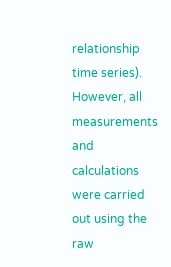relationship time series). However, all measurements and calculations were carried out using the raw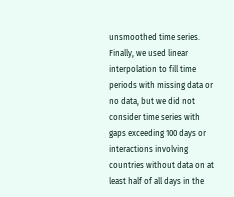unsmoothed time series. Finally, we used linear interpolation to fill time periods with missing data or no data, but we did not consider time series with gaps exceeding 100 days or interactions involving countries without data on at least half of all days in the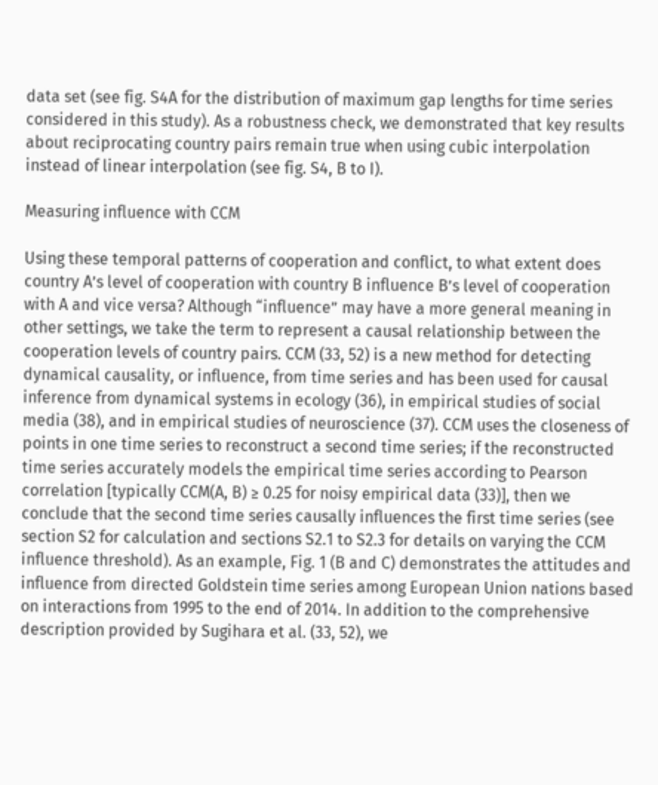data set (see fig. S4A for the distribution of maximum gap lengths for time series considered in this study). As a robustness check, we demonstrated that key results about reciprocating country pairs remain true when using cubic interpolation instead of linear interpolation (see fig. S4, B to I).

Measuring influence with CCM

Using these temporal patterns of cooperation and conflict, to what extent does country A’s level of cooperation with country B influence B’s level of cooperation with A and vice versa? Although “influence” may have a more general meaning in other settings, we take the term to represent a causal relationship between the cooperation levels of country pairs. CCM (33, 52) is a new method for detecting dynamical causality, or influence, from time series and has been used for causal inference from dynamical systems in ecology (36), in empirical studies of social media (38), and in empirical studies of neuroscience (37). CCM uses the closeness of points in one time series to reconstruct a second time series; if the reconstructed time series accurately models the empirical time series according to Pearson correlation [typically CCM(A, B) ≥ 0.25 for noisy empirical data (33)], then we conclude that the second time series causally influences the first time series (see section S2 for calculation and sections S2.1 to S2.3 for details on varying the CCM influence threshold). As an example, Fig. 1 (B and C) demonstrates the attitudes and influence from directed Goldstein time series among European Union nations based on interactions from 1995 to the end of 2014. In addition to the comprehensive description provided by Sugihara et al. (33, 52), we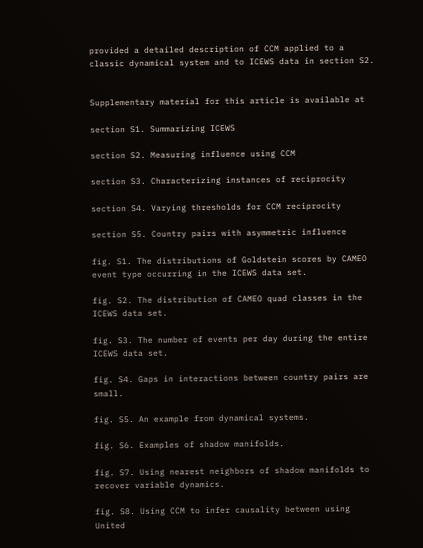provided a detailed description of CCM applied to a classic dynamical system and to ICEWS data in section S2.


Supplementary material for this article is available at

section S1. Summarizing ICEWS

section S2. Measuring influence using CCM

section S3. Characterizing instances of reciprocity

section S4. Varying thresholds for CCM reciprocity

section S5. Country pairs with asymmetric influence

fig. S1. The distributions of Goldstein scores by CAMEO event type occurring in the ICEWS data set.

fig. S2. The distribution of CAMEO quad classes in the ICEWS data set.

fig. S3. The number of events per day during the entire ICEWS data set.

fig. S4. Gaps in interactions between country pairs are small.

fig. S5. An example from dynamical systems.

fig. S6. Examples of shadow manifolds.

fig. S7. Using nearest neighbors of shadow manifolds to recover variable dynamics.

fig. S8. Using CCM to infer causality between using United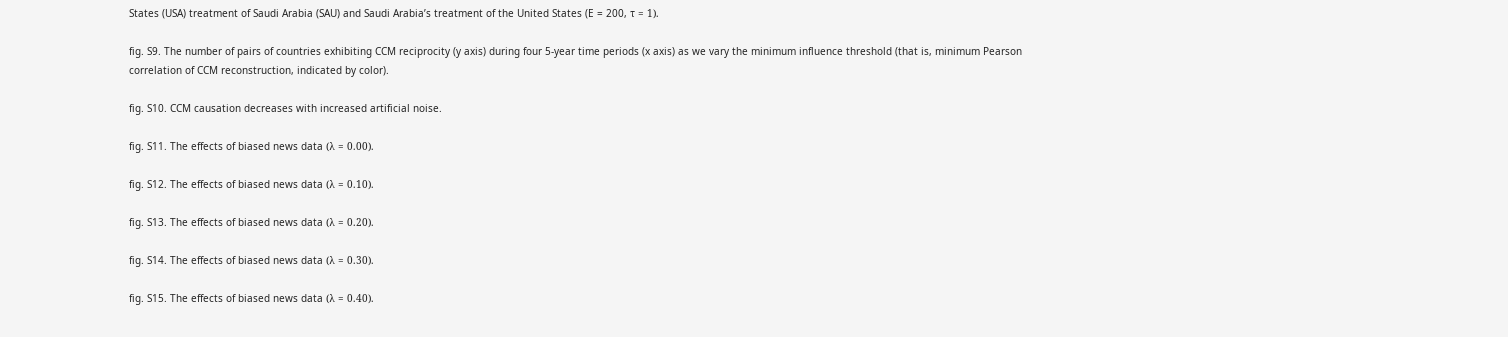States (USA) treatment of Saudi Arabia (SAU) and Saudi Arabia’s treatment of the United States (E = 200, τ = 1).

fig. S9. The number of pairs of countries exhibiting CCM reciprocity (y axis) during four 5-year time periods (x axis) as we vary the minimum influence threshold (that is, minimum Pearson correlation of CCM reconstruction, indicated by color).

fig. S10. CCM causation decreases with increased artificial noise.

fig. S11. The effects of biased news data (λ = 0.00).

fig. S12. The effects of biased news data (λ = 0.10).

fig. S13. The effects of biased news data (λ = 0.20).

fig. S14. The effects of biased news data (λ = 0.30).

fig. S15. The effects of biased news data (λ = 0.40).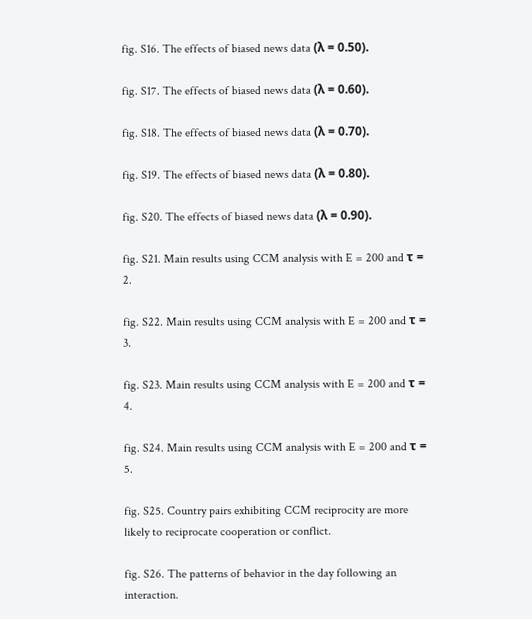fig. S16. The effects of biased news data (λ = 0.50).

fig. S17. The effects of biased news data (λ = 0.60).

fig. S18. The effects of biased news data (λ = 0.70).

fig. S19. The effects of biased news data (λ = 0.80).

fig. S20. The effects of biased news data (λ = 0.90).

fig. S21. Main results using CCM analysis with E = 200 and τ = 2.

fig. S22. Main results using CCM analysis with E = 200 and τ = 3.

fig. S23. Main results using CCM analysis with E = 200 and τ = 4.

fig. S24. Main results using CCM analysis with E = 200 and τ = 5.

fig. S25. Country pairs exhibiting CCM reciprocity are more likely to reciprocate cooperation or conflict.

fig. S26. The patterns of behavior in the day following an interaction.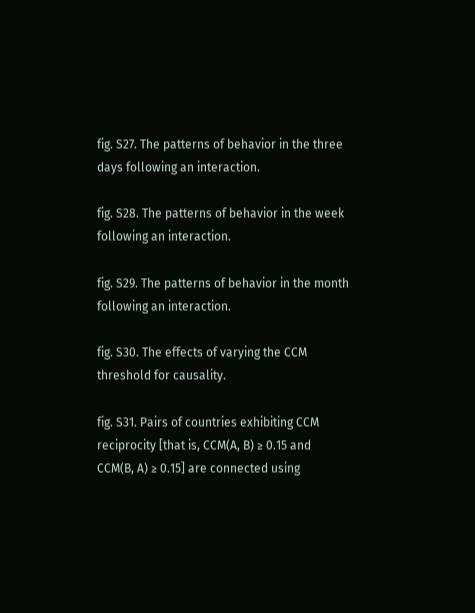fig. S27. The patterns of behavior in the three days following an interaction.

fig. S28. The patterns of behavior in the week following an interaction.

fig. S29. The patterns of behavior in the month following an interaction.

fig. S30. The effects of varying the CCM threshold for causality.

fig. S31. Pairs of countries exhibiting CCM reciprocity [that is, CCM(A, B) ≥ 0.15 and CCM(B, A) ≥ 0.15] are connected using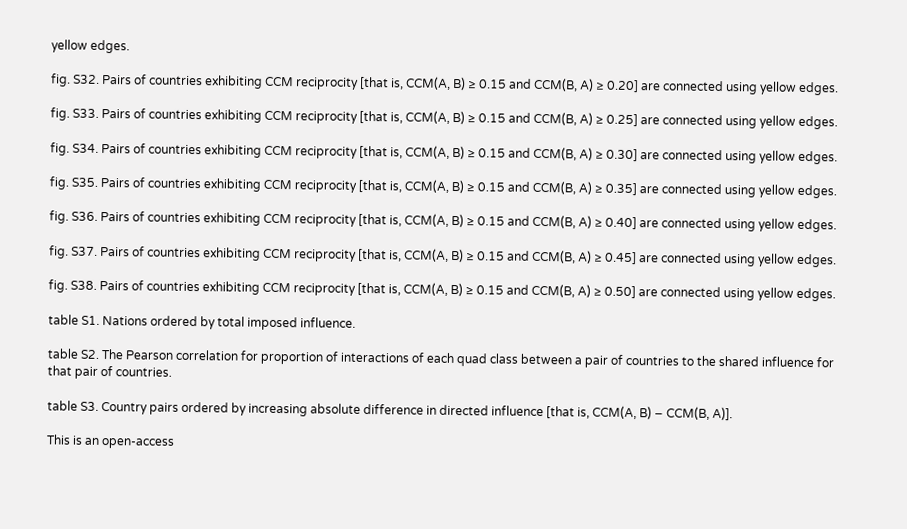yellow edges.

fig. S32. Pairs of countries exhibiting CCM reciprocity [that is, CCM(A, B) ≥ 0.15 and CCM(B, A) ≥ 0.20] are connected using yellow edges.

fig. S33. Pairs of countries exhibiting CCM reciprocity [that is, CCM(A, B) ≥ 0.15 and CCM(B, A) ≥ 0.25] are connected using yellow edges.

fig. S34. Pairs of countries exhibiting CCM reciprocity [that is, CCM(A, B) ≥ 0.15 and CCM(B, A) ≥ 0.30] are connected using yellow edges.

fig. S35. Pairs of countries exhibiting CCM reciprocity [that is, CCM(A, B) ≥ 0.15 and CCM(B, A) ≥ 0.35] are connected using yellow edges.

fig. S36. Pairs of countries exhibiting CCM reciprocity [that is, CCM(A, B) ≥ 0.15 and CCM(B, A) ≥ 0.40] are connected using yellow edges.

fig. S37. Pairs of countries exhibiting CCM reciprocity [that is, CCM(A, B) ≥ 0.15 and CCM(B, A) ≥ 0.45] are connected using yellow edges.

fig. S38. Pairs of countries exhibiting CCM reciprocity [that is, CCM(A, B) ≥ 0.15 and CCM(B, A) ≥ 0.50] are connected using yellow edges.

table S1. Nations ordered by total imposed influence.

table S2. The Pearson correlation for proportion of interactions of each quad class between a pair of countries to the shared influence for that pair of countries.

table S3. Country pairs ordered by increasing absolute difference in directed influence [that is, CCM(A, B) − CCM(B, A)].

This is an open-access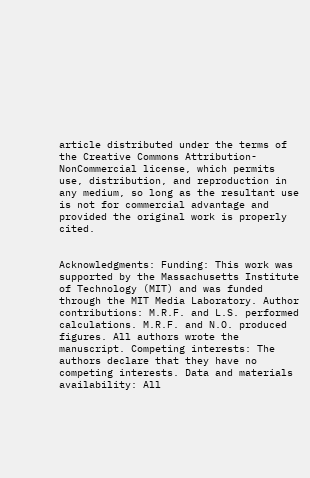article distributed under the terms of the Creative Commons Attribution-NonCommercial license, which permits use, distribution, and reproduction in any medium, so long as the resultant use is not for commercial advantage and provided the original work is properly cited.


Acknowledgments: Funding: This work was supported by the Massachusetts Institute of Technology (MIT) and was funded through the MIT Media Laboratory. Author contributions: M.R.F. and L.S. performed calculations. M.R.F. and N.O. produced figures. All authors wrote the manuscript. Competing interests: The authors declare that they have no competing interests. Data and materials availability: All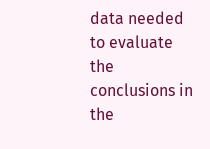data needed to evaluate the conclusions in the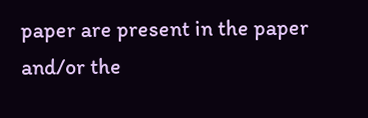paper are present in the paper and/or the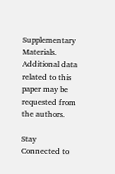Supplementary Materials. Additional data related to this paper may be requested from the authors.

Stay Connected to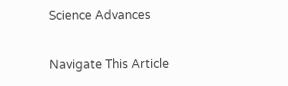Science Advances

Navigate This Article